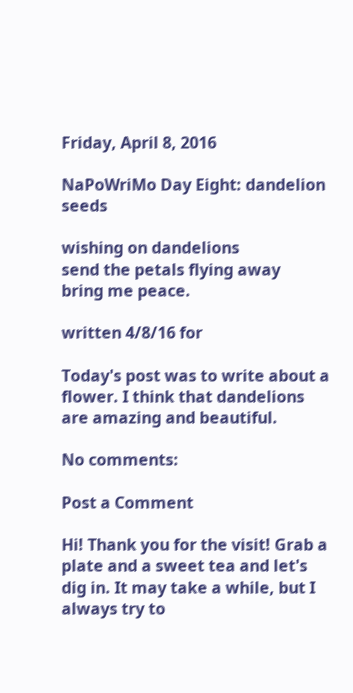Friday, April 8, 2016

NaPoWriMo Day Eight: dandelion seeds

wishing on dandelions
send the petals flying away
bring me peace.

written 4/8/16 for

Today's post was to write about a flower. I think that dandelions are amazing and beautiful.

No comments:

Post a Comment

Hi! Thank you for the visit! Grab a plate and a sweet tea and let's dig in. It may take a while, but I always try to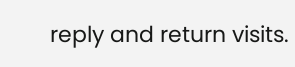reply and return visits.